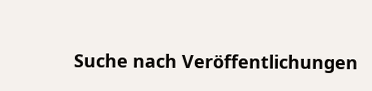Suche nach Veröffentlichungen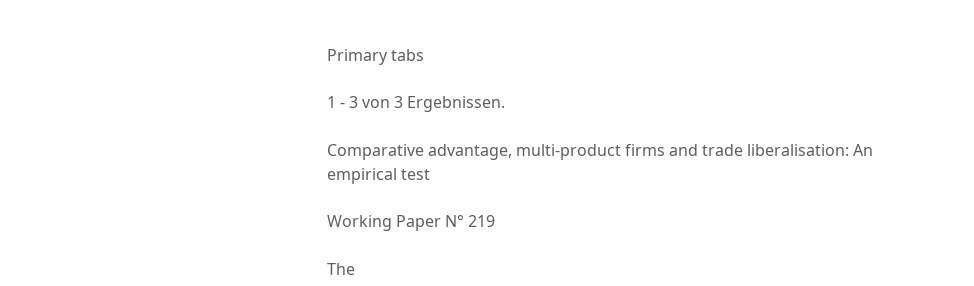Primary tabs

1 - 3 von 3 Ergebnissen.

Comparative advantage, multi-product firms and trade liberalisation: An empirical test

Working Paper N° 219

The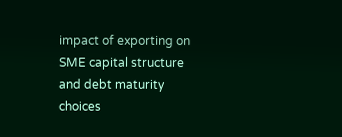impact of exporting on SME capital structure and debt maturity choices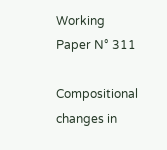Working Paper N° 311

Compositional changes in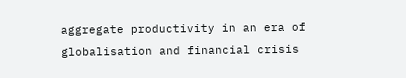aggregate productivity in an era of globalisation and financial crisis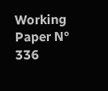Working Paper N° 336